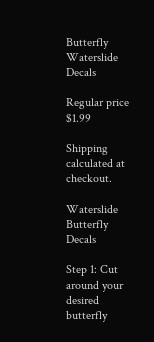Butterfly Waterslide Decals

Regular price $1.99

Shipping calculated at checkout.

Waterslide Butterfly Decals

Step 1: Cut around your desired butterfly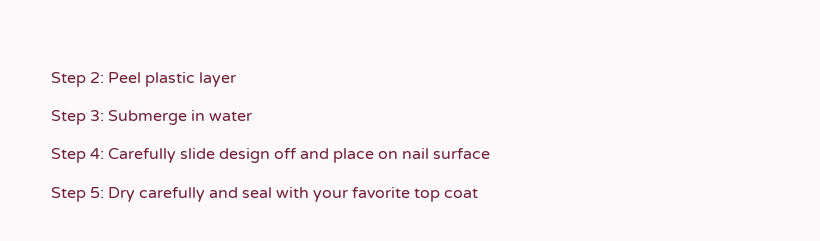Step 2: Peel plastic layer

Step 3: Submerge in water

Step 4: Carefully slide design off and place on nail surface

Step 5: Dry carefully and seal with your favorite top coat